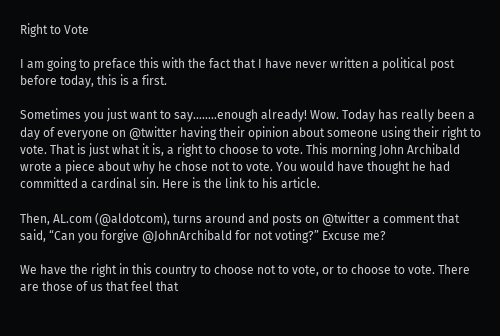Right to Vote

I am going to preface this with the fact that I have never written a political post before today, this is a first.

Sometimes you just want to say……..enough already! Wow. Today has really been a day of everyone on @twitter having their opinion about someone using their right to vote. That is just what it is, a right to choose to vote. This morning John Archibald wrote a piece about why he chose not to vote. You would have thought he had committed a cardinal sin. Here is the link to his article.

Then, AL.com (@aldotcom), turns around and posts on @twitter a comment that said, “Can you forgive @JohnArchibald for not voting?” Excuse me?

We have the right in this country to choose not to vote, or to choose to vote. There are those of us that feel that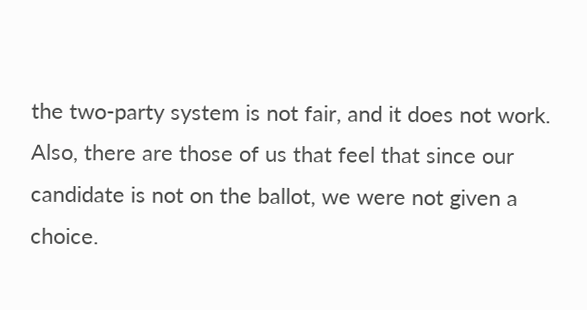the two-party system is not fair, and it does not work. Also, there are those of us that feel that since our candidate is not on the ballot, we were not given a choice.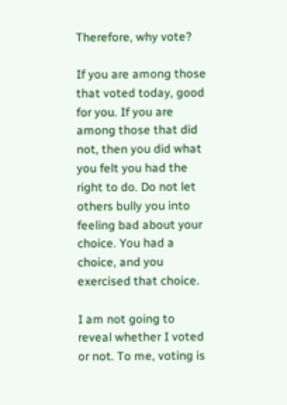Therefore, why vote?

If you are among those that voted today, good for you. If you are among those that did not, then you did what you felt you had the right to do. Do not let others bully you into feeling bad about your choice. You had a choice, and you exercised that choice.

I am not going to reveal whether I voted or not. To me, voting is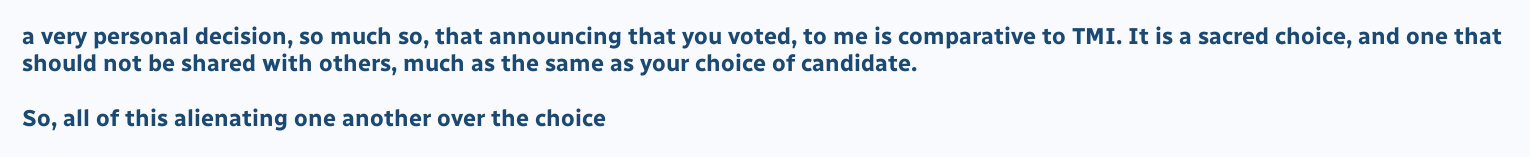a very personal decision, so much so, that announcing that you voted, to me is comparative to TMI. It is a sacred choice, and one that should not be shared with others, much as the same as your choice of candidate.

So, all of this alienating one another over the choice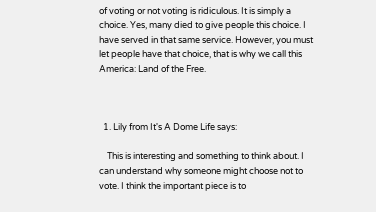of voting or not voting is ridiculous. It is simply a choice. Yes, many died to give people this choice. I have served in that same service. However, you must let people have that choice, that is why we call this America: Land of the Free.



  1. Lily from It's A Dome Life says:

    This is interesting and something to think about. I can understand why someone might choose not to vote. I think the important piece is to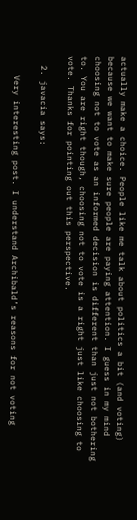actually make a choice. People like me talk about politics a bit (and voting) because we want to make sure people are paying attention. I guess in my mind choosing not to vote as an informed decision is different than just not bothering to. You are right though, choosing not to vote is a right just like choosing to vote. Thanks for pointing out this perspective.

  2. javacia says:

    Very interesting post. I understand Archibald’s reasons for not voting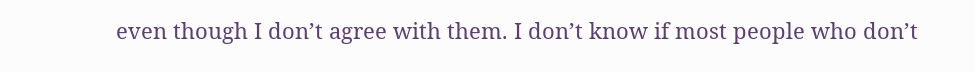even though I don’t agree with them. I don’t know if most people who don’t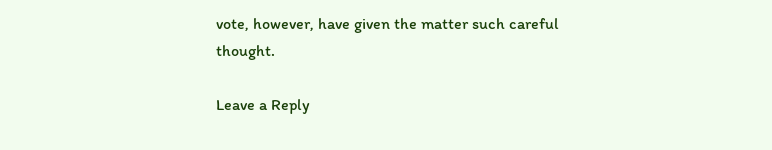vote, however, have given the matter such careful thought.

Leave a Reply